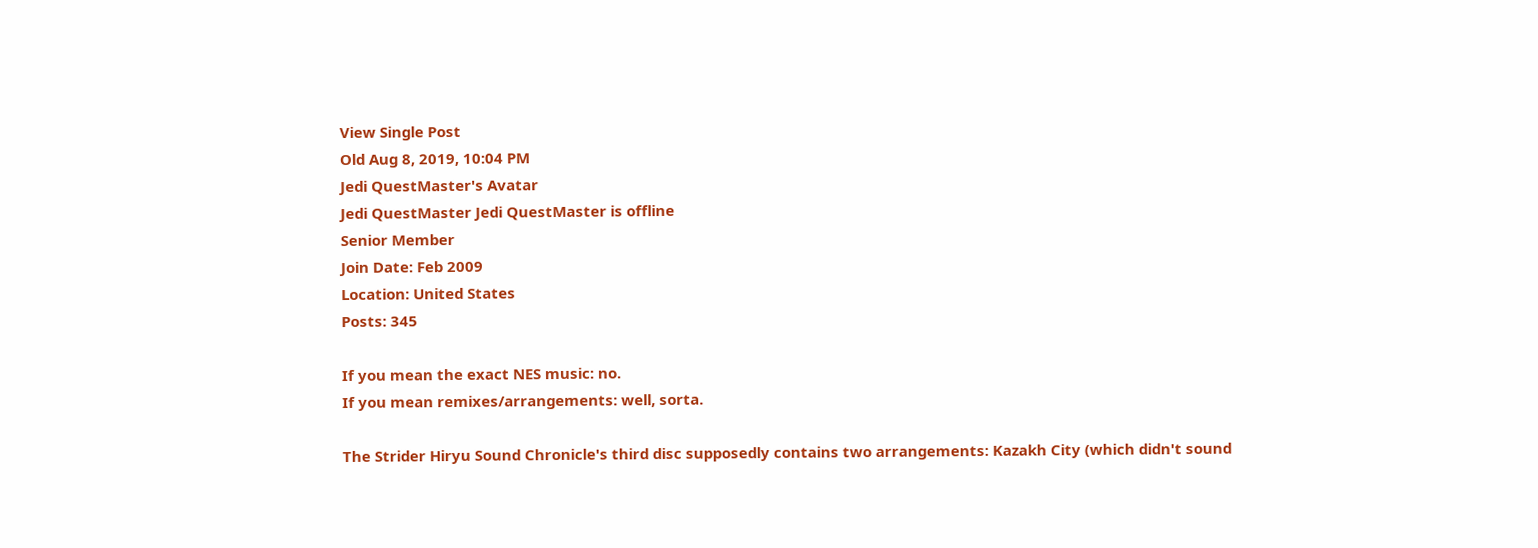View Single Post
Old Aug 8, 2019, 10:04 PM
Jedi QuestMaster's Avatar
Jedi QuestMaster Jedi QuestMaster is offline
Senior Member
Join Date: Feb 2009
Location: United States
Posts: 345

If you mean the exact NES music: no.
If you mean remixes/arrangements: well, sorta.

The Strider Hiryu Sound Chronicle's third disc supposedly contains two arrangements: Kazakh City (which didn't sound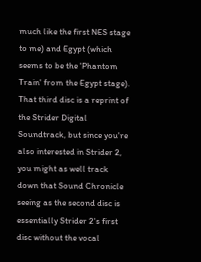much like the first NES stage to me) and Egypt (which seems to be the 'Phantom Train' from the Egypt stage). That third disc is a reprint of the Strider Digital Soundtrack, but since you're also interested in Strider 2, you might as well track down that Sound Chronicle seeing as the second disc is essentially Strider 2's first disc without the vocal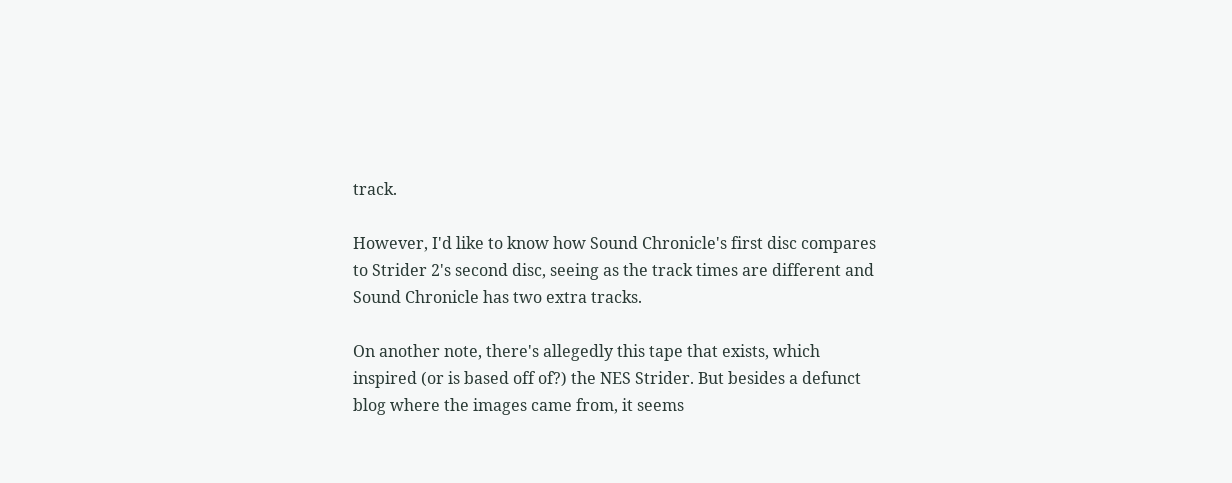track.

However, I'd like to know how Sound Chronicle's first disc compares to Strider 2's second disc, seeing as the track times are different and Sound Chronicle has two extra tracks.

On another note, there's allegedly this tape that exists, which inspired (or is based off of?) the NES Strider. But besides a defunct blog where the images came from, it seems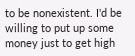to be nonexistent. I'd be willing to put up some money just to get high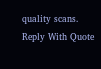quality scans.
Reply With Quote